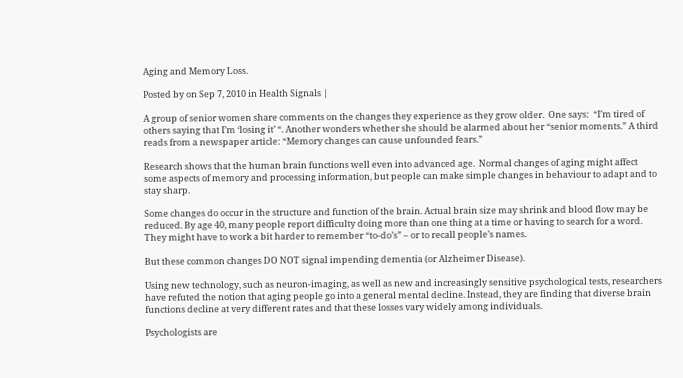Aging and Memory Loss.

Posted by on Sep 7, 2010 in Health Signals |

A group of senior women share comments on the changes they experience as they grow older.  One says:  “I’m tired of others saying that I’m ‘losing it’ “. Another wonders whether she should be alarmed about her “senior moments.” A third reads from a newspaper article: “Memory changes can cause unfounded fears.”

Research shows that the human brain functions well even into advanced age.  Normal changes of aging might affect some aspects of memory and processing information, but people can make simple changes in behaviour to adapt and to stay sharp.

Some changes do occur in the structure and function of the brain. Actual brain size may shrink and blood flow may be reduced. By age 40, many people report difficulty doing more than one thing at a time or having to search for a word. They might have to work a bit harder to remember “to-do’s” – or to recall people’s names.

But these common changes DO NOT signal impending dementia (or Alzheimer Disease).

Using new technology, such as neuron-imaging, as well as new and increasingly sensitive psychological tests, researchers have refuted the notion that aging people go into a general mental decline. Instead, they are finding that diverse brain functions decline at very different rates and that these losses vary widely among individuals.

Psychologists are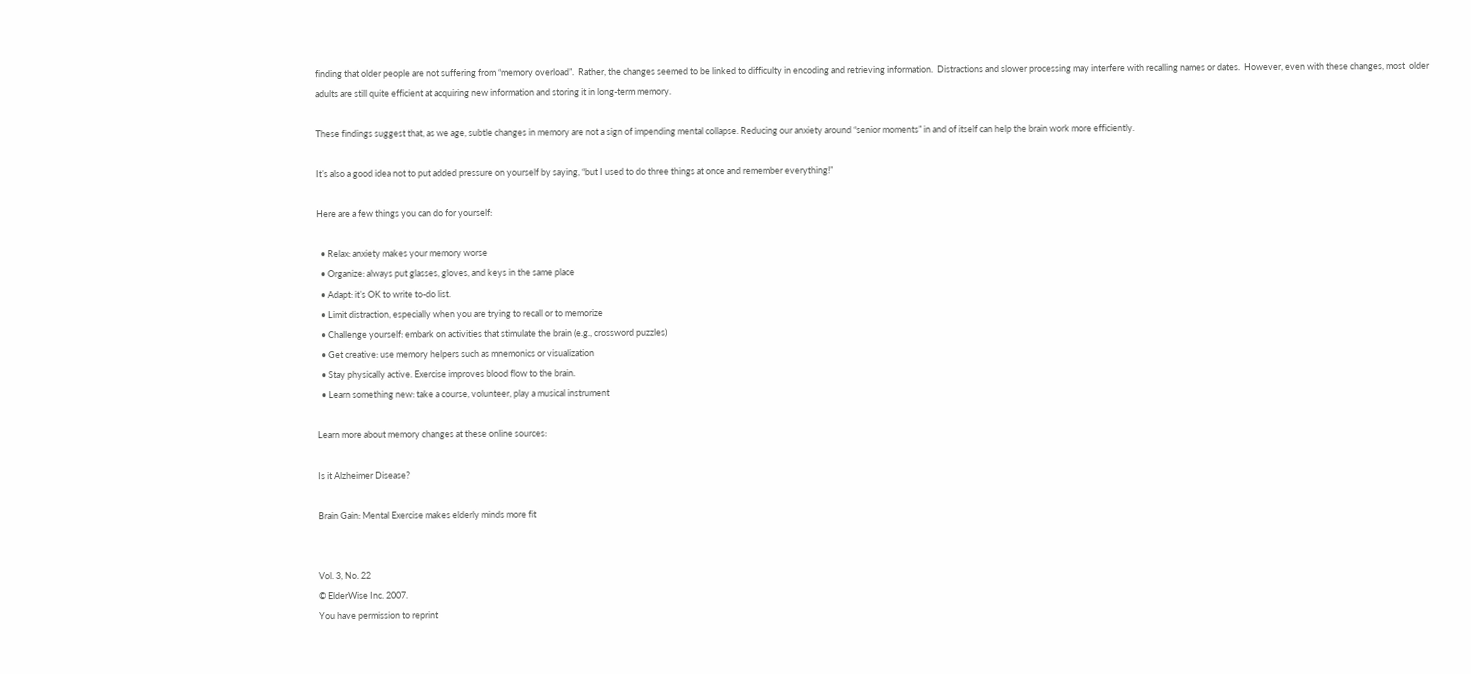finding that older people are not suffering from “memory overload”.  Rather, the changes seemed to be linked to difficulty in encoding and retrieving information.  Distractions and slower processing may interfere with recalling names or dates.  However, even with these changes, most  older adults are still quite efficient at acquiring new information and storing it in long-term memory.

These findings suggest that, as we age, subtle changes in memory are not a sign of impending mental collapse. Reducing our anxiety around “senior moments” in and of itself can help the brain work more efficiently.

It’s also a good idea not to put added pressure on yourself by saying, “but I used to do three things at once and remember everything!”

Here are a few things you can do for yourself:

  • Relax: anxiety makes your memory worse
  • Organize: always put glasses, gloves, and keys in the same place
  • Adapt: it’s OK to write to-do list.
  • Limit distraction, especially when you are trying to recall or to memorize
  • Challenge yourself: embark on activities that stimulate the brain (e.g., crossword puzzles)
  • Get creative: use memory helpers such as mnemonics or visualization
  • Stay physically active. Exercise improves blood flow to the brain.
  • Learn something new: take a course, volunteer, play a musical instrument

Learn more about memory changes at these online sources:

Is it Alzheimer Disease?

Brain Gain: Mental Exercise makes elderly minds more fit


Vol. 3, No. 22
© ElderWise Inc. 2007.
You have permission to reprint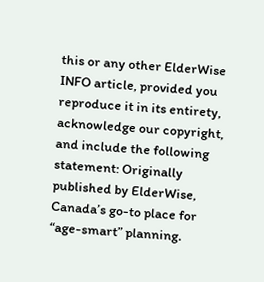this or any other ElderWise INFO article, provided you reproduce it in its entirety, acknowledge our copyright, and include the following statement: Originally published by ElderWise, Canada’s go-to place for “age-smart” planning.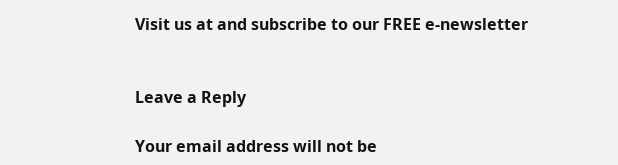Visit us at and subscribe to our FREE e-newsletter


Leave a Reply

Your email address will not be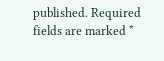published. Required fields are marked *